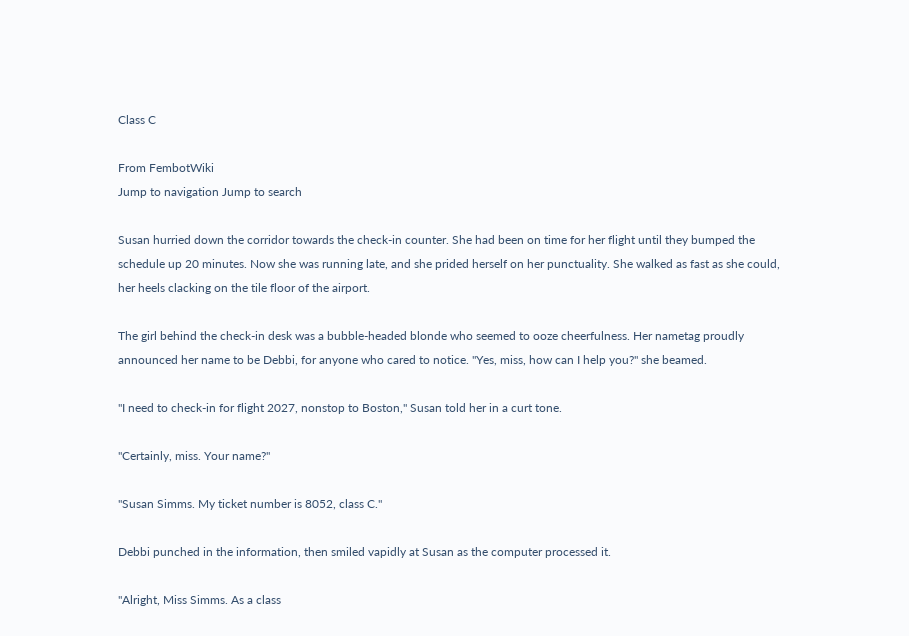Class C

From FembotWiki
Jump to navigation Jump to search

Susan hurried down the corridor towards the check-in counter. She had been on time for her flight until they bumped the schedule up 20 minutes. Now she was running late, and she prided herself on her punctuality. She walked as fast as she could, her heels clacking on the tile floor of the airport.

The girl behind the check-in desk was a bubble-headed blonde who seemed to ooze cheerfulness. Her nametag proudly announced her name to be Debbi, for anyone who cared to notice. "Yes, miss, how can I help you?" she beamed.

"I need to check-in for flight 2027, nonstop to Boston," Susan told her in a curt tone.

"Certainly, miss. Your name?"

"Susan Simms. My ticket number is 8052, class C."

Debbi punched in the information, then smiled vapidly at Susan as the computer processed it.

"Alright, Miss Simms. As a class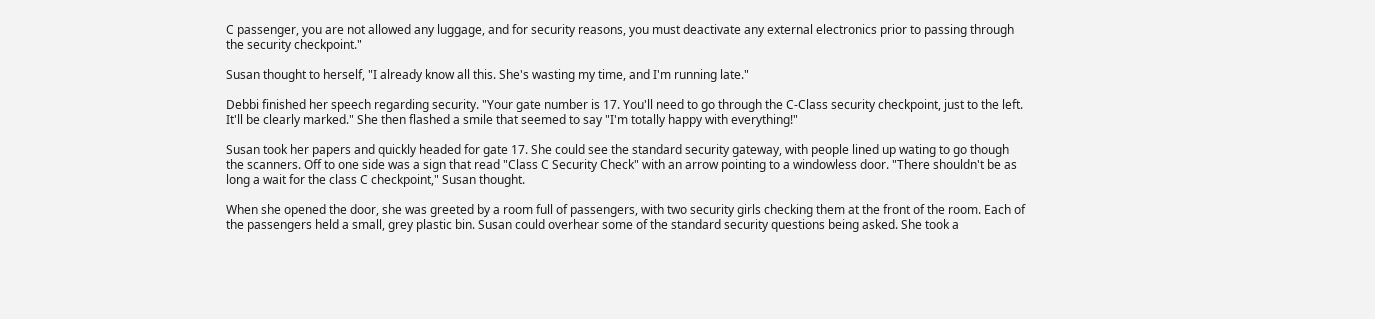C passenger, you are not allowed any luggage, and for security reasons, you must deactivate any external electronics prior to passing through the security checkpoint."

Susan thought to herself, "I already know all this. She's wasting my time, and I'm running late."

Debbi finished her speech regarding security. "Your gate number is 17. You'll need to go through the C-Class security checkpoint, just to the left. It'll be clearly marked." She then flashed a smile that seemed to say "I'm totally happy with everything!"

Susan took her papers and quickly headed for gate 17. She could see the standard security gateway, with people lined up wating to go though the scanners. Off to one side was a sign that read "Class C Security Check" with an arrow pointing to a windowless door. "There shouldn't be as long a wait for the class C checkpoint," Susan thought.

When she opened the door, she was greeted by a room full of passengers, with two security girls checking them at the front of the room. Each of the passengers held a small, grey plastic bin. Susan could overhear some of the standard security questions being asked. She took a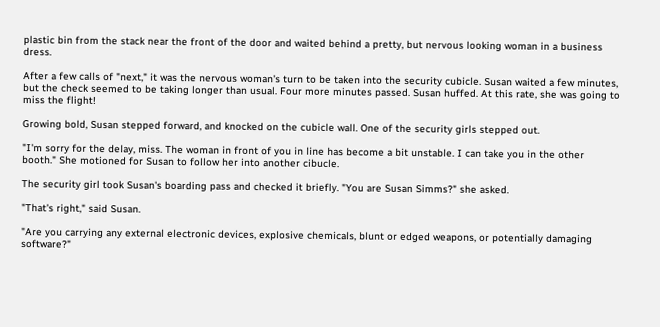plastic bin from the stack near the front of the door and waited behind a pretty, but nervous looking woman in a business dress.

After a few calls of "next," it was the nervous woman's turn to be taken into the security cubicle. Susan waited a few minutes, but the check seemed to be taking longer than usual. Four more minutes passed. Susan huffed. At this rate, she was going to miss the flight!

Growing bold, Susan stepped forward, and knocked on the cubicle wall. One of the security girls stepped out.

"I'm sorry for the delay, miss. The woman in front of you in line has become a bit unstable. I can take you in the other booth." She motioned for Susan to follow her into another cibucle.

The security girl took Susan's boarding pass and checked it briefly. "You are Susan Simms?" she asked.

"That's right," said Susan.

"Are you carrying any external electronic devices, explosive chemicals, blunt or edged weapons, or potentially damaging software?"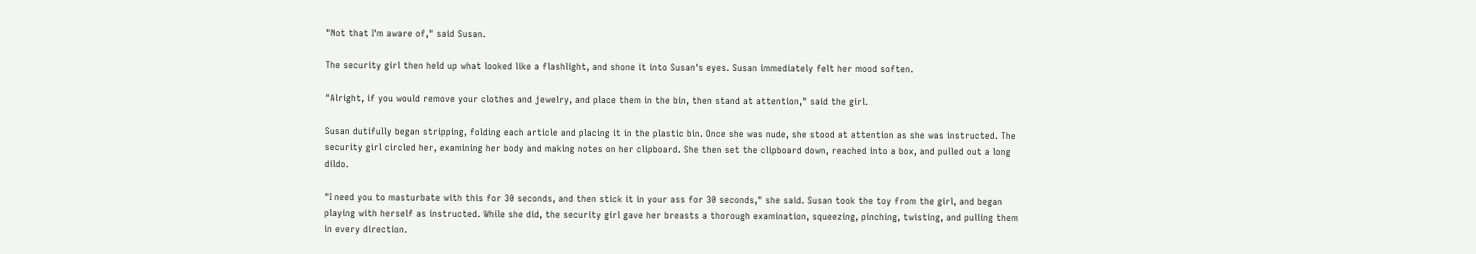"Not that I'm aware of," said Susan.

The security girl then held up what looked like a flashlight, and shone it into Susan's eyes. Susan immediately felt her mood soften.

"Alright, if you would remove your clothes and jewelry, and place them in the bin, then stand at attention," said the girl.

Susan dutifully began stripping, folding each article and placing it in the plastic bin. Once she was nude, she stood at attention as she was instructed. The security girl circled her, examining her body and making notes on her clipboard. She then set the clipboard down, reached into a box, and pulled out a long dildo.

"I need you to masturbate with this for 30 seconds, and then stick it in your ass for 30 seconds," she said. Susan took the toy from the girl, and began playing with herself as instructed. While she did, the security girl gave her breasts a thorough examination, squeezing, pinching, twisting, and pulling them in every direction.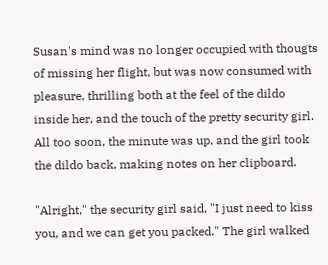Susan's mind was no longer occupied with thougts of missing her flight, but was now consumed with pleasure, thrilling both at the feel of the dildo inside her, and the touch of the pretty security girl. All too soon, the minute was up, and the girl took the dildo back, making notes on her clipboard.

"Alright," the security girl said, "I just need to kiss you, and we can get you packed." The girl walked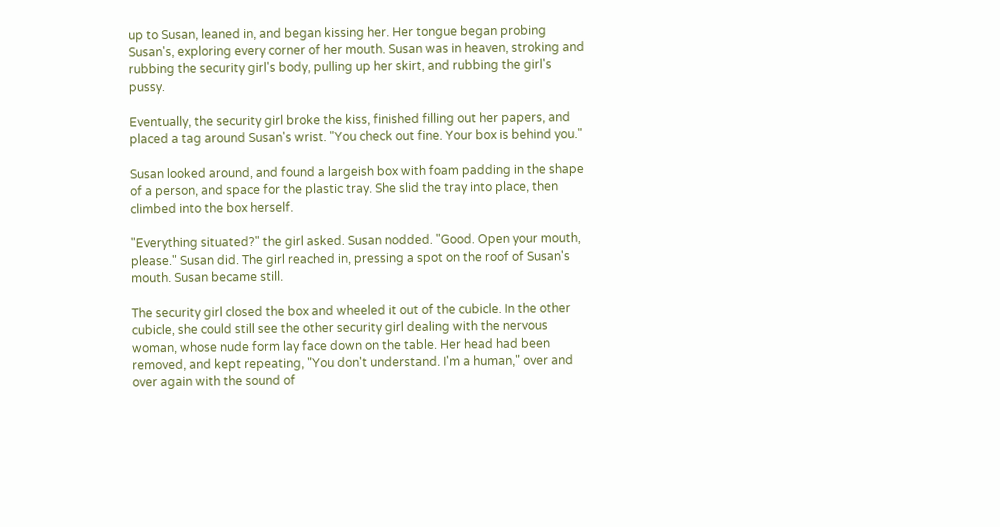up to Susan, leaned in, and began kissing her. Her tongue began probing Susan's, exploring every corner of her mouth. Susan was in heaven, stroking and rubbing the security girl's body, pulling up her skirt, and rubbing the girl's pussy.

Eventually, the security girl broke the kiss, finished filling out her papers, and placed a tag around Susan's wrist. "You check out fine. Your box is behind you."

Susan looked around, and found a largeish box with foam padding in the shape of a person, and space for the plastic tray. She slid the tray into place, then climbed into the box herself.

"Everything situated?" the girl asked. Susan nodded. "Good. Open your mouth, please." Susan did. The girl reached in, pressing a spot on the roof of Susan's mouth. Susan became still.

The security girl closed the box and wheeled it out of the cubicle. In the other cubicle, she could still see the other security girl dealing with the nervous woman, whose nude form lay face down on the table. Her head had been removed, and kept repeating, "You don't understand. I'm a human," over and over again with the sound of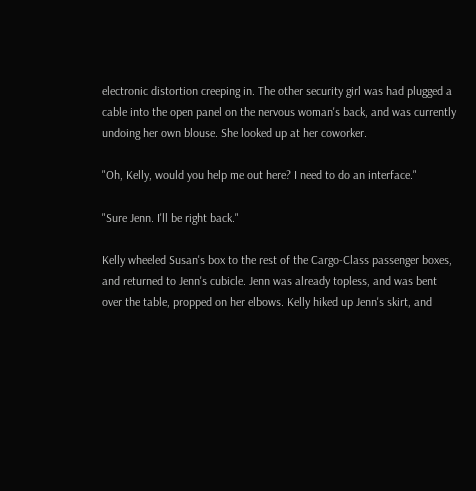electronic distortion creeping in. The other security girl was had plugged a cable into the open panel on the nervous woman's back, and was currently undoing her own blouse. She looked up at her coworker.

"Oh, Kelly, would you help me out here? I need to do an interface."

"Sure Jenn. I'll be right back."

Kelly wheeled Susan's box to the rest of the Cargo-Class passenger boxes, and returned to Jenn's cubicle. Jenn was already topless, and was bent over the table, propped on her elbows. Kelly hiked up Jenn's skirt, and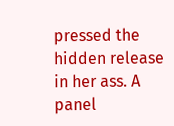pressed the hidden release in her ass. A panel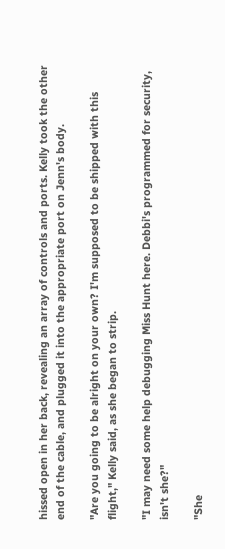hissed open in her back, revealing an array of controls and ports. Kelly took the other end of the cable, and plugged it into the appropriate port on Jenn's body.

"Are you going to be alright on your own? I'm supposed to be shipped with this flight," Kelly said, as she began to strip.

"I may need some help debugging Miss Hunt here. Debbi's programmed for security, isn't she?"

"She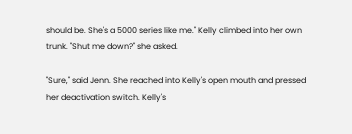should be. She's a 5000 series like me." Kelly climbed into her own trunk. "Shut me down?" she asked.

"Sure," said Jenn. She reached into Kelly's open mouth and pressed her deactivation switch. Kelly's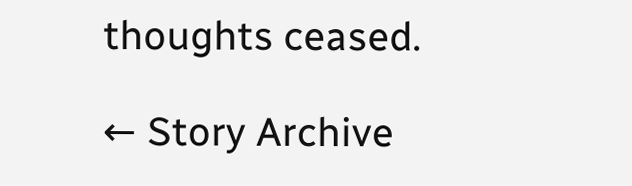thoughts ceased.

← Story Archive